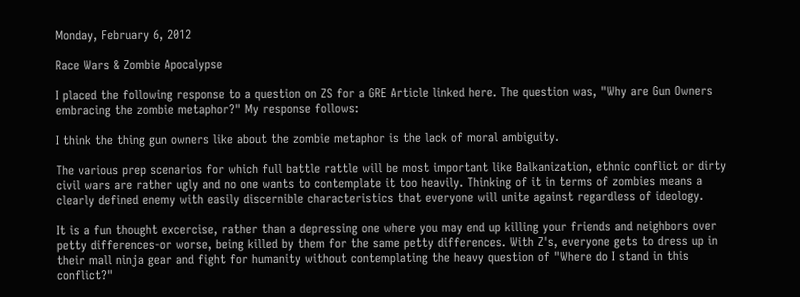Monday, February 6, 2012

Race Wars & Zombie Apocalypse

I placed the following response to a question on ZS for a GRE Article linked here. The question was, "Why are Gun Owners embracing the zombie metaphor?" My response follows:

I think the thing gun owners like about the zombie metaphor is the lack of moral ambiguity.

The various prep scenarios for which full battle rattle will be most important like Balkanization, ethnic conflict or dirty civil wars are rather ugly and no one wants to contemplate it too heavily. Thinking of it in terms of zombies means a clearly defined enemy with easily discernible characteristics that everyone will unite against regardless of ideology.

It is a fun thought excercise, rather than a depressing one where you may end up killing your friends and neighbors over petty differences-or worse, being killed by them for the same petty differences. With Z's, everyone gets to dress up in their mall ninja gear and fight for humanity without contemplating the heavy question of "Where do I stand in this conflict?"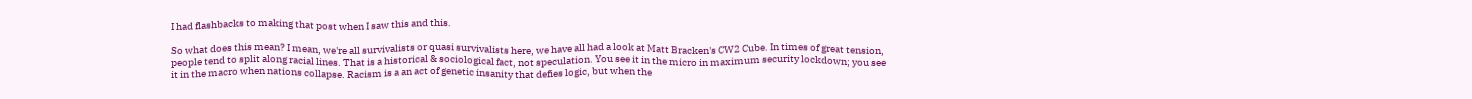I had flashbacks to making that post when I saw this and this.

So what does this mean? I mean, we're all survivalists or quasi survivalists here, we have all had a look at Matt Bracken's CW2 Cube. In times of great tension, people tend to split along racial lines. That is a historical & sociological fact, not speculation. You see it in the micro in maximum security lockdown; you see it in the macro when nations collapse. Racism is a an act of genetic insanity that defies logic, but when the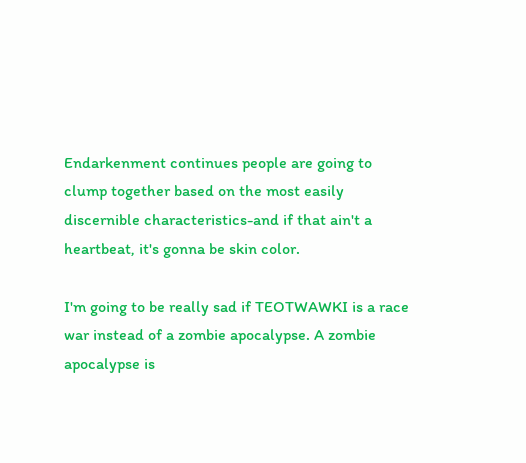Endarkenment continues people are going to clump together based on the most easily discernible characteristics-and if that ain't a heartbeat, it's gonna be skin color.

I'm going to be really sad if TEOTWAWKI is a race war instead of a zombie apocalypse. A zombie apocalypse is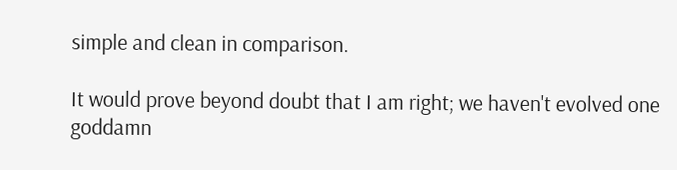simple and clean in comparison.

It would prove beyond doubt that I am right; we haven't evolved one goddamn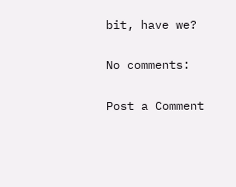bit, have we?

No comments:

Post a Comment